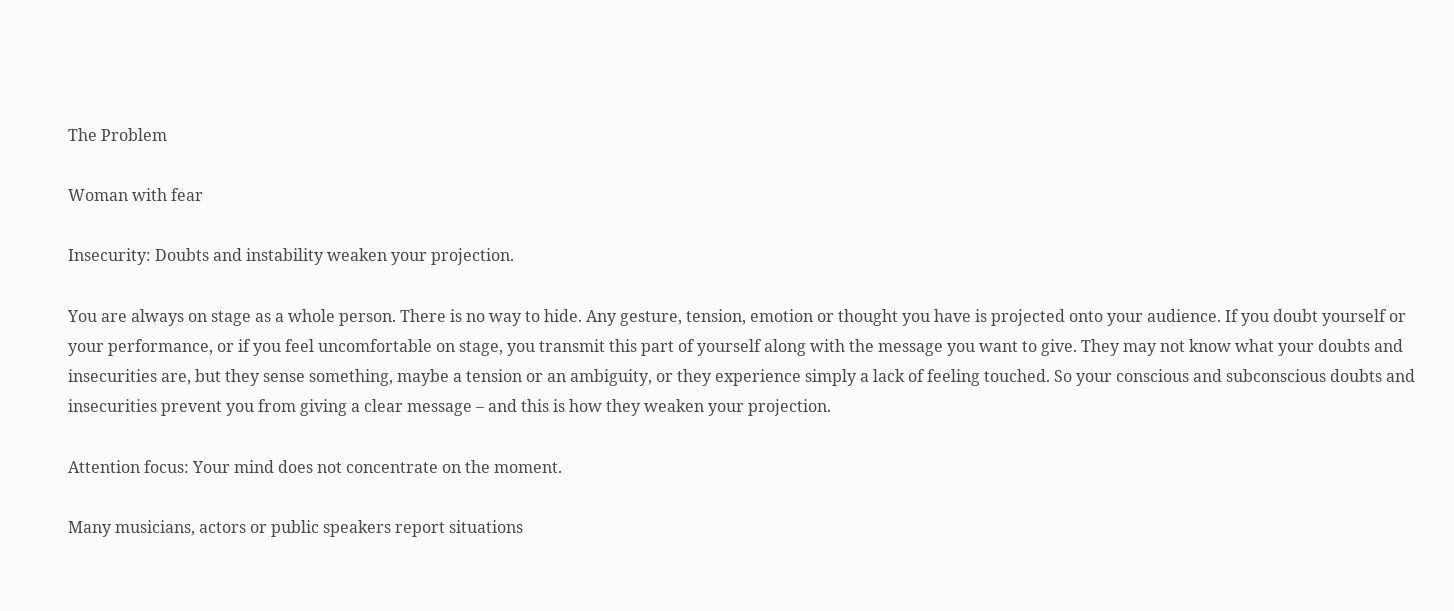The Problem

Woman with fear

Insecurity: Doubts and instability weaken your projection.

You are always on stage as a whole person. There is no way to hide. Any gesture, tension, emotion or thought you have is projected onto your audience. If you doubt yourself or your performance, or if you feel uncomfortable on stage, you transmit this part of yourself along with the message you want to give. They may not know what your doubts and insecurities are, but they sense something, maybe a tension or an ambiguity, or they experience simply a lack of feeling touched. So your conscious and subconscious doubts and insecurities prevent you from giving a clear message – and this is how they weaken your projection.

Attention focus: Your mind does not concentrate on the moment.

Many musicians, actors or public speakers report situations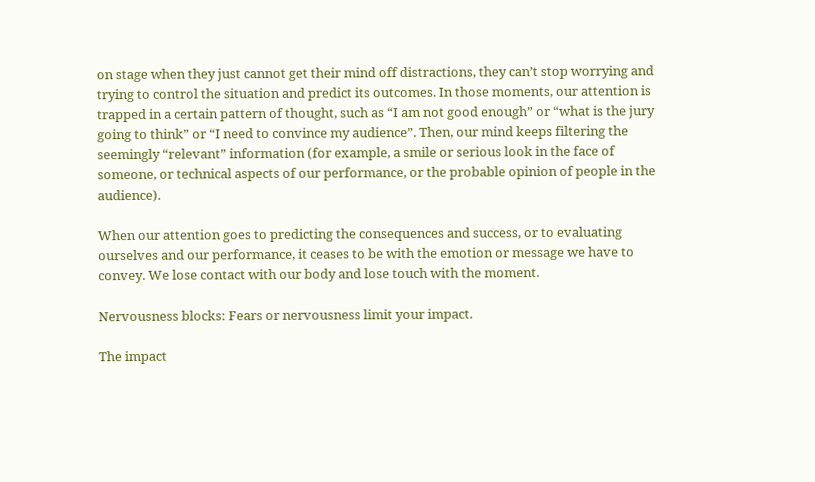on stage when they just cannot get their mind off distractions, they can’t stop worrying and trying to control the situation and predict its outcomes. In those moments, our attention is trapped in a certain pattern of thought, such as “I am not good enough” or “what is the jury going to think” or “I need to convince my audience”. Then, our mind keeps filtering the seemingly “relevant” information (for example, a smile or serious look in the face of someone, or technical aspects of our performance, or the probable opinion of people in the audience).

When our attention goes to predicting the consequences and success, or to evaluating ourselves and our performance, it ceases to be with the emotion or message we have to convey. We lose contact with our body and lose touch with the moment.

Nervousness blocks: Fears or nervousness limit your impact.

The impact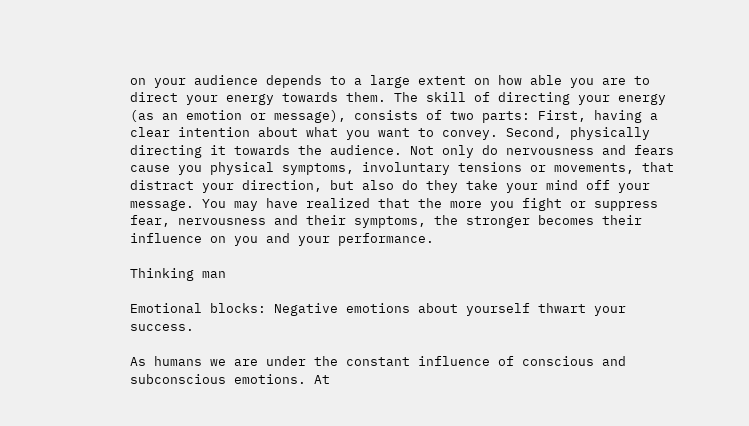on your audience depends to a large extent on how able you are to direct your energy towards them. The skill of directing your energy (as an emotion or message), consists of two parts: First, having a clear intention about what you want to convey. Second, physically directing it towards the audience. Not only do nervousness and fears cause you physical symptoms, involuntary tensions or movements, that distract your direction, but also do they take your mind off your message. You may have realized that the more you fight or suppress fear, nervousness and their symptoms, the stronger becomes their influence on you and your performance.

Thinking man

Emotional blocks: Negative emotions about yourself thwart your success.

As humans we are under the constant influence of conscious and subconscious emotions. At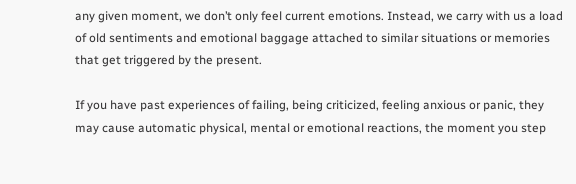any given moment, we don’t only feel current emotions. Instead, we carry with us a load of old sentiments and emotional baggage attached to similar situations or memories that get triggered by the present.

If you have past experiences of failing, being criticized, feeling anxious or panic, they may cause automatic physical, mental or emotional reactions, the moment you step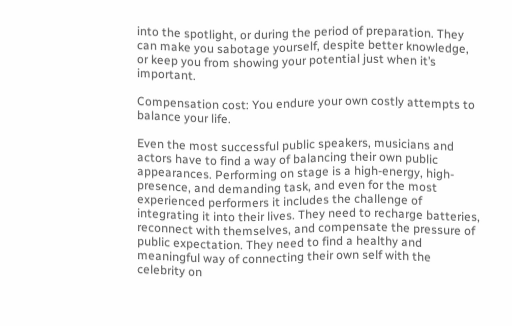into the spotlight, or during the period of preparation. They can make you sabotage yourself, despite better knowledge, or keep you from showing your potential just when it’s important.

Compensation cost: You endure your own costly attempts to balance your life.

Even the most successful public speakers, musicians and actors have to find a way of balancing their own public appearances. Performing on stage is a high-energy, high- presence, and demanding task, and even for the most experienced performers it includes the challenge of integrating it into their lives. They need to recharge batteries, reconnect with themselves, and compensate the pressure of public expectation. They need to find a healthy and meaningful way of connecting their own self with the celebrity on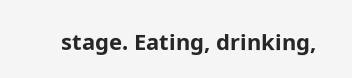stage. Eating, drinking,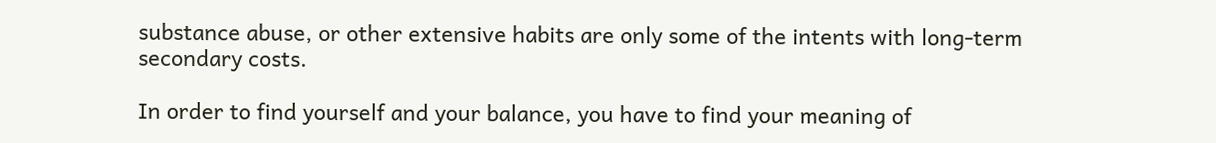substance abuse, or other extensive habits are only some of the intents with long-term secondary costs.

In order to find yourself and your balance, you have to find your meaning of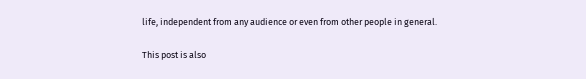life, independent from any audience or even from other people in general.

This post is also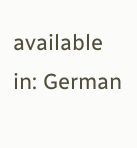available in: German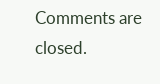Comments are closed.